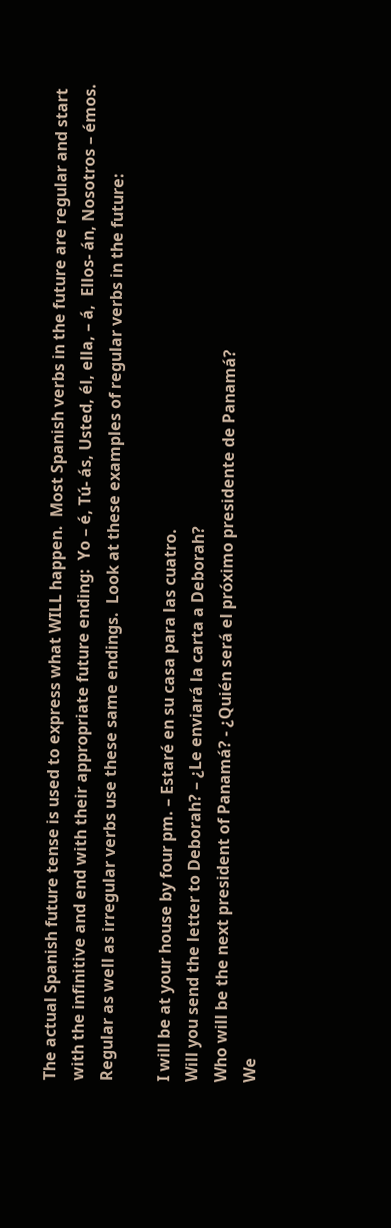The actual Spanish future tense is used to express what WILL happen.  Most Spanish verbs in the future are regular and start with the infinitive and end with their appropriate future ending:  Yo – é, Tú- ás, Usted, él, ella, – á,  Ellos- án, Nosotros – émos.  Regular as well as irregular verbs use these same endings.  Look at these examples of regular verbs in the future:

I will be at your house by four pm. – Estaré en su casa para las cuatro.
Will you send the letter to Deborah? – ¿Le enviará la carta a Deborah?
Who will be the next president of Panamá? - ¿Quién será el próximo presidente de Panamá?
We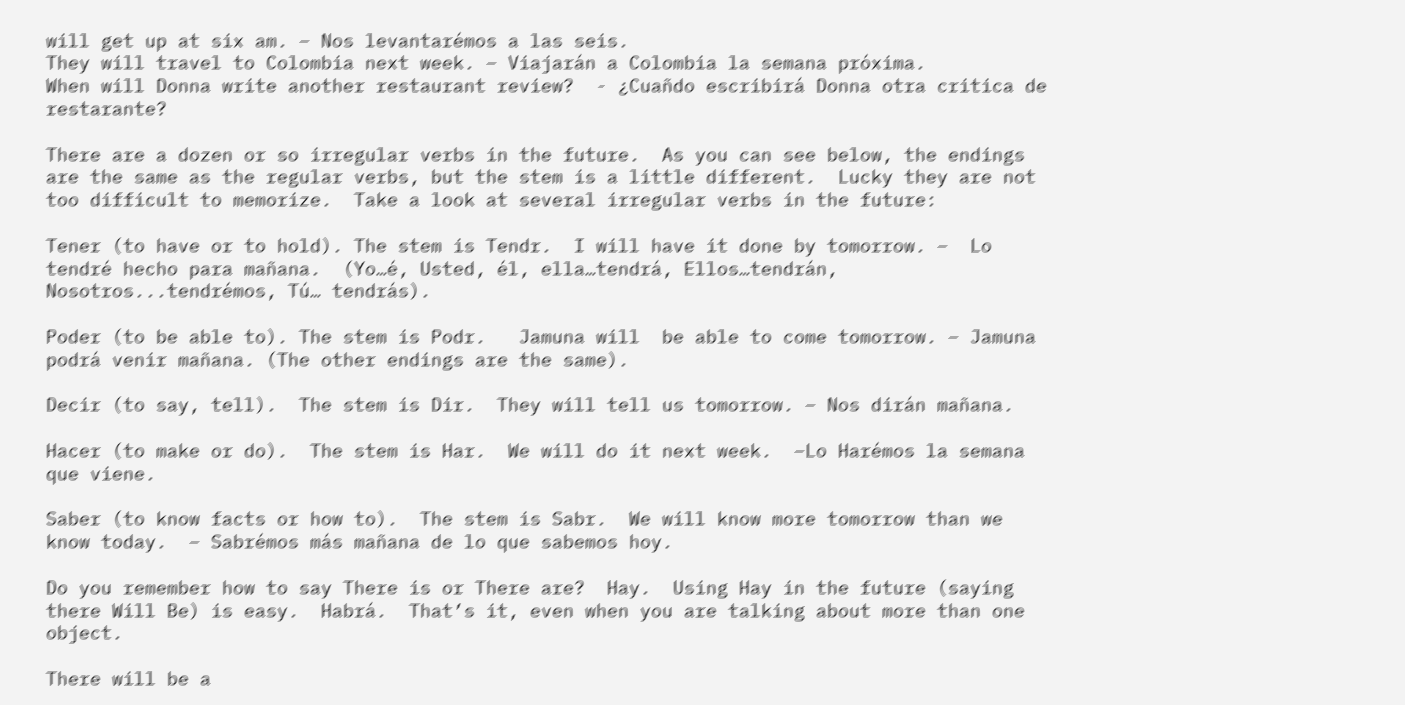will get up at six am. – Nos levantarémos a las seis.
They will travel to Colombia next week. – Viajarán a Colombia la semana próxima.
When will Donna write another restaurant review?  - ¿Cuañdo escribirá Donna otra critica de restarante?

There are a dozen or so irregular verbs in the future.  As you can see below, the endings are the same as the regular verbs, but the stem is a little different.  Lucky they are not too difficult to memorize.  Take a look at several irregular verbs in the future:

Tener (to have or to hold). The stem is Tendr.  I will have it done by tomorrow. –  Lo tendré hecho para mañana.  (Yo…é, Usted, él, ella…tendrá, Ellos…tendrán, Nosotros...tendrémos, Tú… tendrás).

Poder (to be able to). The stem is Podr.   Jamuna will  be able to come tomorrow. – Jamuna podrá venir mañana. (The other endings are the same).

Decir (to say, tell).  The stem is Dir.  They will tell us tomorrow. – Nos dirán mañana.

Hacer (to make or do).  The stem is Har.  We will do it next week.  –Lo Harémos la semana que viene.

Saber (to know facts or how to).  The stem is Sabr.  We will know more tomorrow than we know today.  – Sabrémos más mañana de lo que sabemos hoy.

Do you remember how to say There is or There are?  Hay.  Using Hay in the future (saying there Will Be) is easy.  Habrá.  That’s it, even when you are talking about more than one object.

There will be a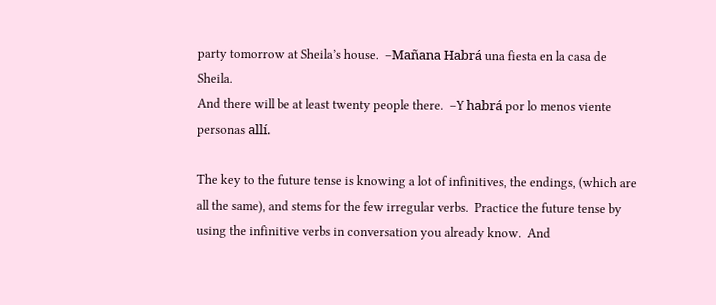party tomorrow at Sheila’s house.  –Mañana Habrá una fiesta en la casa de Sheila.
And there will be at least twenty people there.  –Y habrá por lo menos viente personas allí.

The key to the future tense is knowing a lot of infinitives, the endings, (which are all the same), and stems for the few irregular verbs.  Practice the future tense by using the infinitive verbs in conversation you already know.  And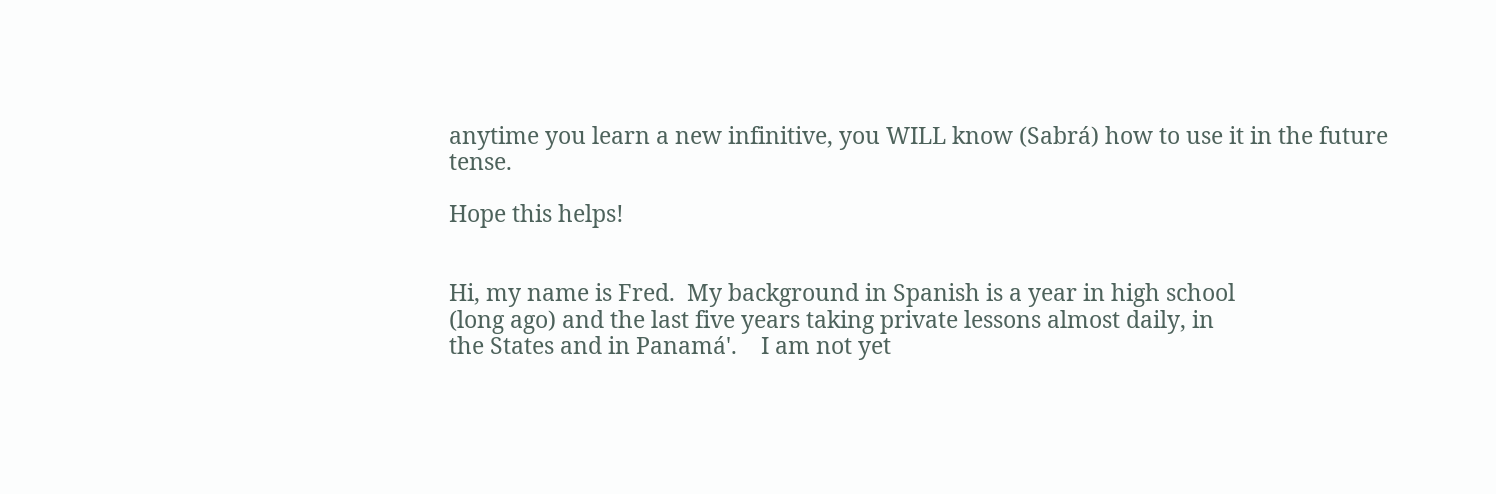anytime you learn a new infinitive, you WILL know (Sabrá) how to use it in the future tense.

Hope this helps!


Hi, my name is Fred.  My background in Spanish is a year in high school
(long ago) and the last five years taking private lessons almost daily, in
the States and in Panamá'.    I am not yet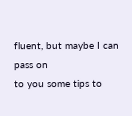fluent, but maybe I can pass on
to you some tips to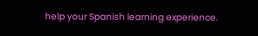help your Spanish learning experience.